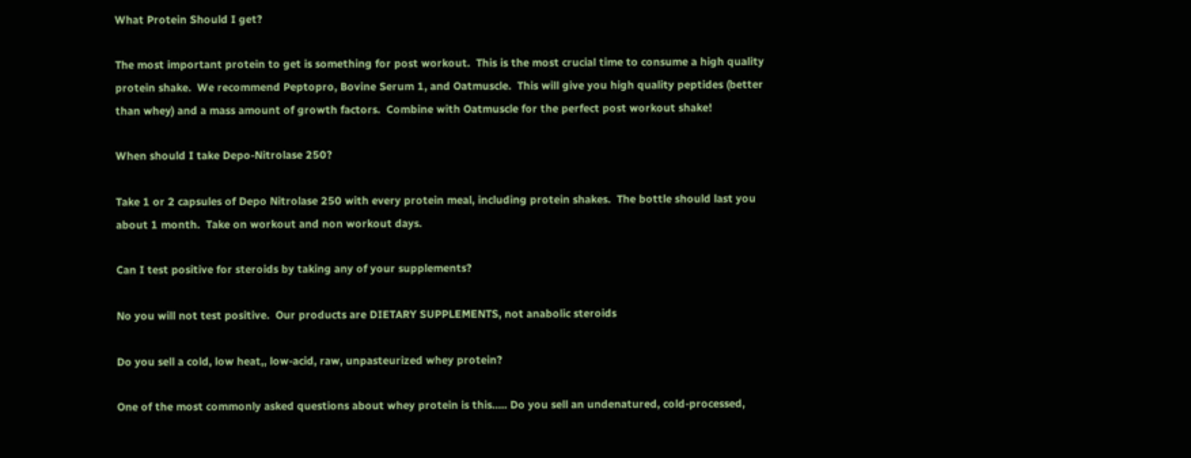What Protein Should I get?

The most important protein to get is something for post workout.  This is the most crucial time to consume a high quality protein shake.  We recommend Peptopro, Bovine Serum 1, and Oatmuscle.  This will give you high quality peptides (better than whey) and a mass amount of growth factors.  Combine with Oatmuscle for the perfect post workout shake!

When should I take Depo-Nitrolase 250?

Take 1 or 2 capsules of Depo Nitrolase 250 with every protein meal, including protein shakes.  The bottle should last you about 1 month.  Take on workout and non workout days.

Can I test positive for steroids by taking any of your supplements?

No you will not test positive.  Our products are DIETARY SUPPLEMENTS, not anabolic steroids

Do you sell a cold, low heat,, low-acid, raw, unpasteurized whey protein?

One of the most commonly asked questions about whey protein is this….. Do you sell an undenatured, cold-processed,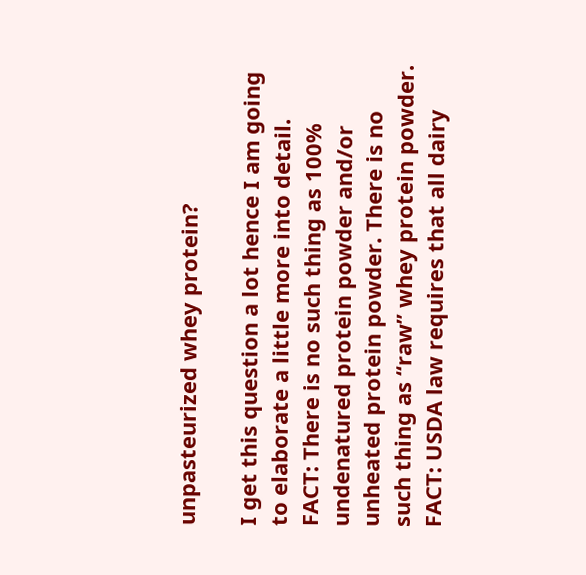unpasteurized whey protein?

I get this question a lot hence I am going to elaborate a little more into detail. FACT: There is no such thing as 100% undenatured protein powder and/or unheated protein powder. There is no such thing as “raw” whey protein powder.
FACT: USDA law requires that all dairy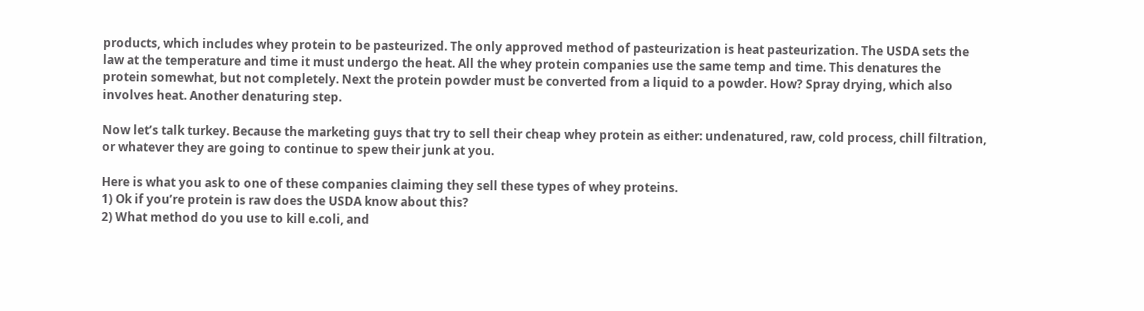products, which includes whey protein to be pasteurized. The only approved method of pasteurization is heat pasteurization. The USDA sets the law at the temperature and time it must undergo the heat. All the whey protein companies use the same temp and time. This denatures the protein somewhat, but not completely. Next the protein powder must be converted from a liquid to a powder. How? Spray drying, which also involves heat. Another denaturing step.

Now let’s talk turkey. Because the marketing guys that try to sell their cheap whey protein as either: undenatured, raw, cold process, chill filtration, or whatever they are going to continue to spew their junk at you.

Here is what you ask to one of these companies claiming they sell these types of whey proteins.
1) Ok if you’re protein is raw does the USDA know about this?
2) What method do you use to kill e.coli, and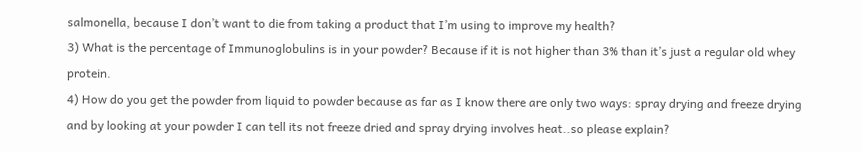salmonella, because I don’t want to die from taking a product that I’m using to improve my health?
3) What is the percentage of Immunoglobulins is in your powder? Because if it is not higher than 3% than it’s just a regular old whey protein.
4) How do you get the powder from liquid to powder because as far as I know there are only two ways: spray drying and freeze drying and by looking at your powder I can tell its not freeze dried and spray drying involves heat..so please explain?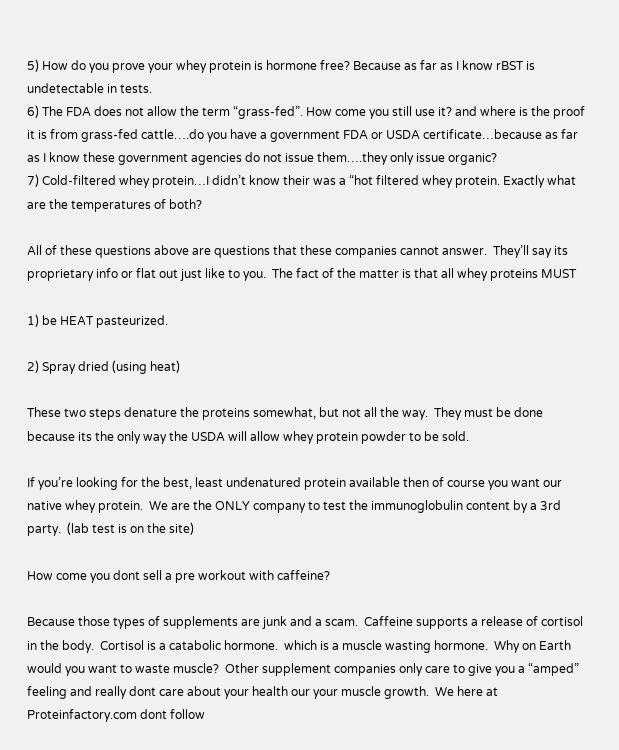5) How do you prove your whey protein is hormone free? Because as far as I know rBST is undetectable in tests.
6) The FDA does not allow the term “grass-fed”. How come you still use it? and where is the proof it is from grass-fed cattle….do you have a government FDA or USDA certificate…because as far as I know these government agencies do not issue them….they only issue organic?
7) Cold-filtered whey protein…I didn’t know their was a “hot filtered whey protein. Exactly what are the temperatures of both?

All of these questions above are questions that these companies cannot answer.  They’ll say its proprietary info or flat out just like to you.  The fact of the matter is that all whey proteins MUST

1) be HEAT pasteurized.

2) Spray dried (using heat)

These two steps denature the proteins somewhat, but not all the way.  They must be done because its the only way the USDA will allow whey protein powder to be sold.

If you’re looking for the best, least undenatured protein available then of course you want our native whey protein.  We are the ONLY company to test the immunoglobulin content by a 3rd party.  (lab test is on the site)

How come you dont sell a pre workout with caffeine?

Because those types of supplements are junk and a scam.  Caffeine supports a release of cortisol in the body.  Cortisol is a catabolic hormone.  which is a muscle wasting hormone.  Why on Earth would you want to waste muscle?  Other supplement companies only care to give you a “amped” feeling and really dont care about your health our your muscle growth.  We here at Proteinfactory.com dont follow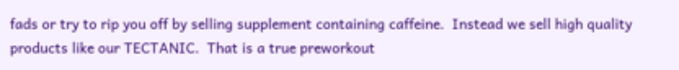fads or try to rip you off by selling supplement containing caffeine.  Instead we sell high quality products like our TECTANIC.  That is a true preworkout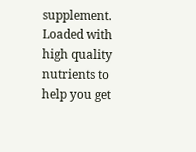supplement.  Loaded with high quality nutrients to help you get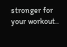stronger for your workout..